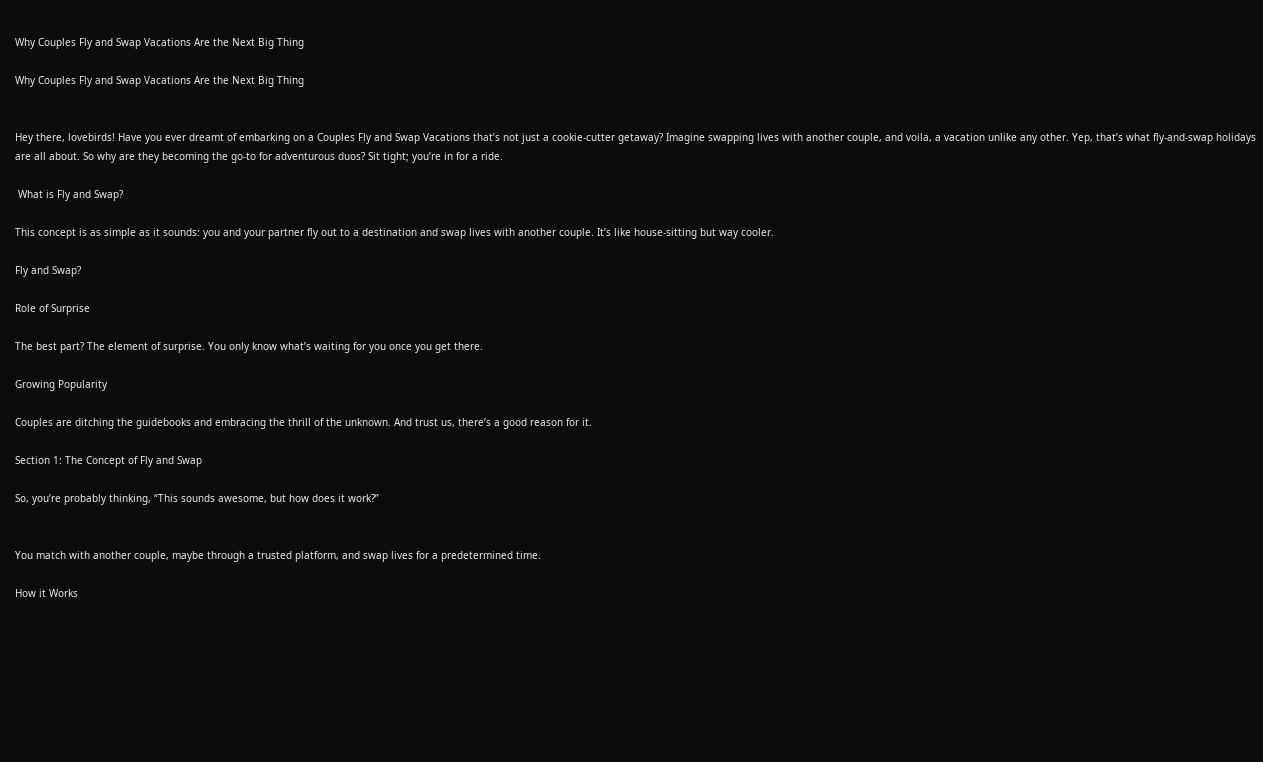Why Couples Fly and Swap Vacations Are the Next Big Thing

Why Couples Fly and Swap Vacations Are the Next Big Thing


Hey there, lovebirds! Have you ever dreamt of embarking on a Couples Fly and Swap Vacations that’s not just a cookie-cutter getaway? Imagine swapping lives with another couple, and voila, a vacation unlike any other. Yep, that’s what fly-and-swap holidays are all about. So why are they becoming the go-to for adventurous duos? Sit tight; you’re in for a ride.

 What is Fly and Swap?

This concept is as simple as it sounds: you and your partner fly out to a destination and swap lives with another couple. It’s like house-sitting but way cooler.

Fly and Swap?

Role of Surprise

The best part? The element of surprise. You only know what’s waiting for you once you get there.

Growing Popularity

Couples are ditching the guidebooks and embracing the thrill of the unknown. And trust us, there’s a good reason for it.

Section 1: The Concept of Fly and Swap

So, you’re probably thinking, “This sounds awesome, but how does it work?”


You match with another couple, maybe through a trusted platform, and swap lives for a predetermined time.

How it Works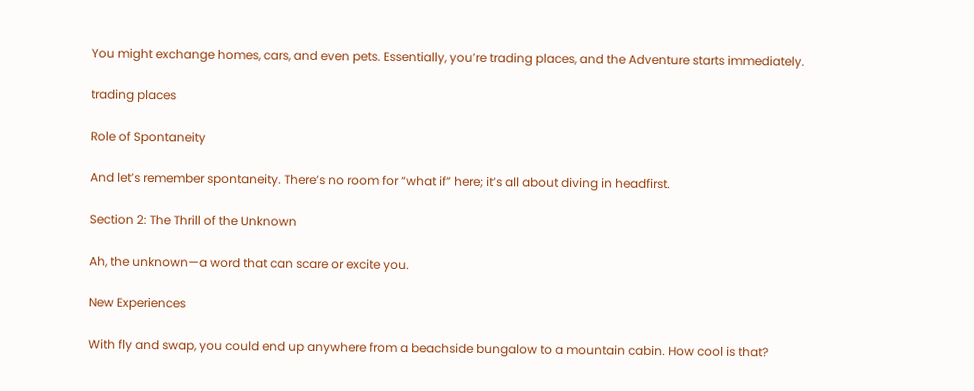You might exchange homes, cars, and even pets. Essentially, you’re trading places, and the Adventure starts immediately.

trading places

Role of Spontaneity

And let’s remember spontaneity. There’s no room for “what if” here; it’s all about diving in headfirst.

Section 2: The Thrill of the Unknown

Ah, the unknown—a word that can scare or excite you.

New Experiences

With fly and swap, you could end up anywhere from a beachside bungalow to a mountain cabin. How cool is that?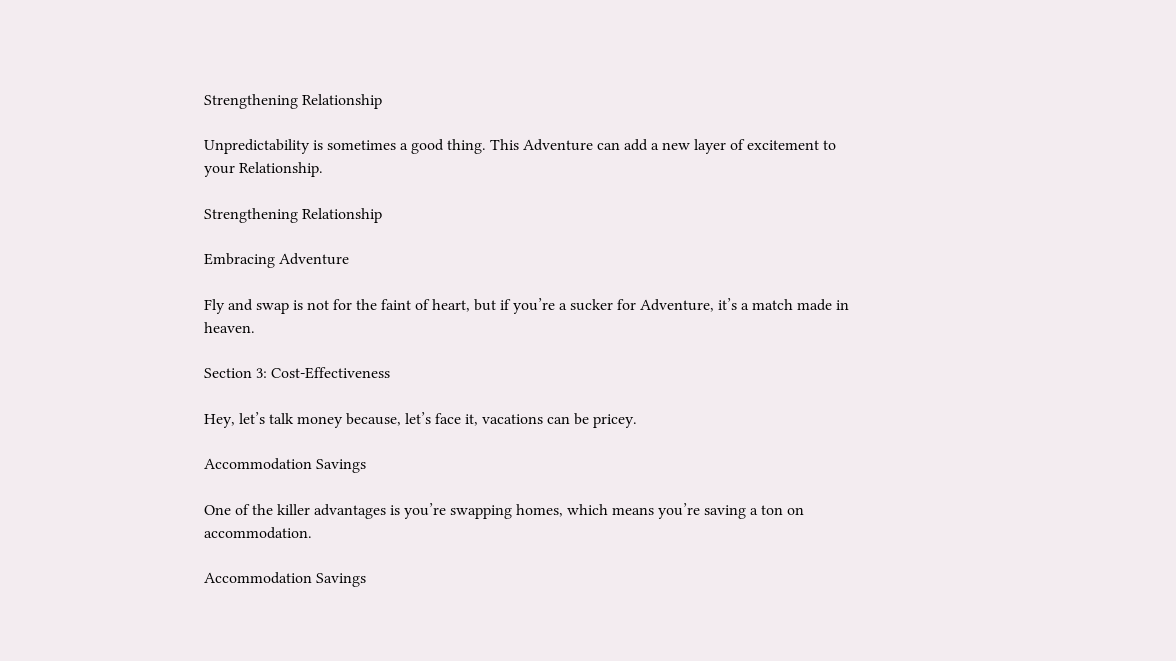Strengthening Relationship

Unpredictability is sometimes a good thing. This Adventure can add a new layer of excitement to your Relationship.

Strengthening Relationship

Embracing Adventure

Fly and swap is not for the faint of heart, but if you’re a sucker for Adventure, it’s a match made in heaven.

Section 3: Cost-Effectiveness

Hey, let’s talk money because, let’s face it, vacations can be pricey.

Accommodation Savings

One of the killer advantages is you’re swapping homes, which means you’re saving a ton on accommodation.

Accommodation Savings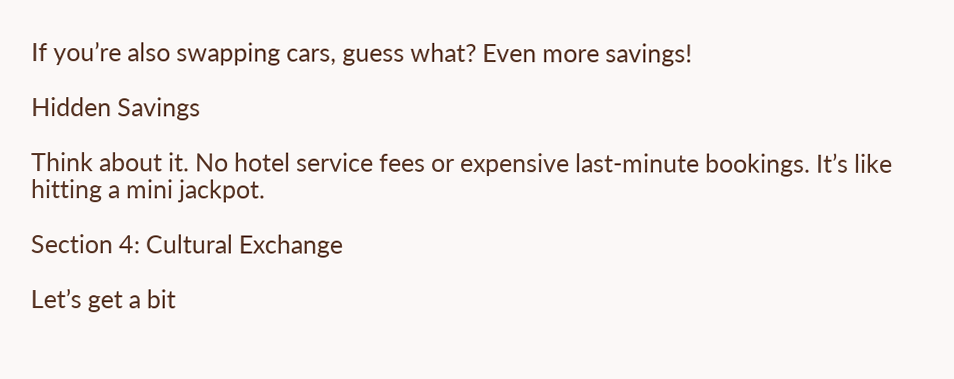If you’re also swapping cars, guess what? Even more savings!

Hidden Savings

Think about it. No hotel service fees or expensive last-minute bookings. It’s like hitting a mini jackpot.

Section 4: Cultural Exchange

Let’s get a bit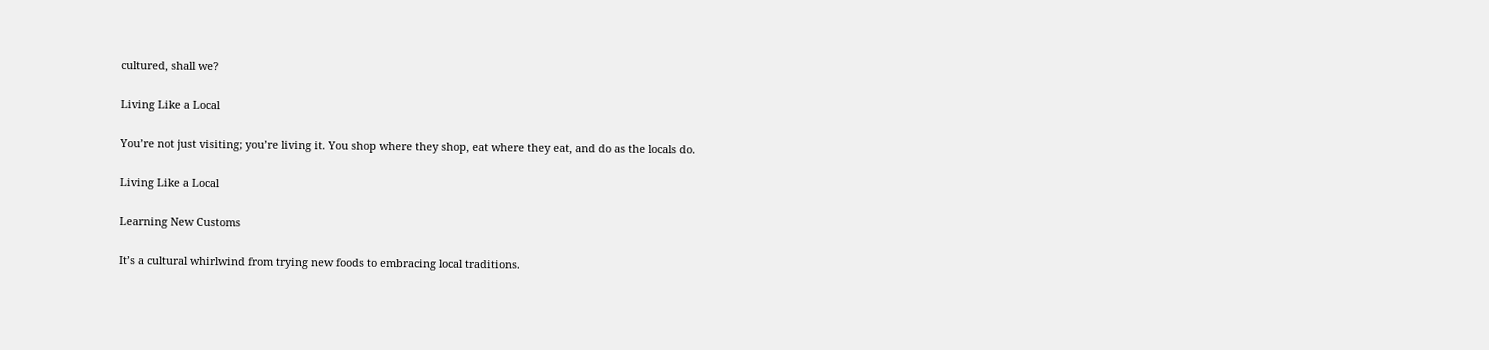cultured, shall we?

Living Like a Local

You’re not just visiting; you’re living it. You shop where they shop, eat where they eat, and do as the locals do.

Living Like a Local

Learning New Customs

It’s a cultural whirlwind from trying new foods to embracing local traditions.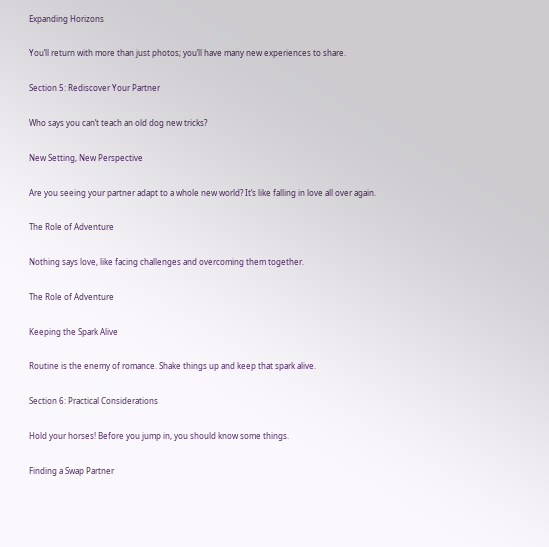Expanding Horizons

You’ll return with more than just photos; you’ll have many new experiences to share.

Section 5: Rediscover Your Partner

Who says you can’t teach an old dog new tricks?

New Setting, New Perspective

Are you seeing your partner adapt to a whole new world? It’s like falling in love all over again.

The Role of Adventure

Nothing says love, like facing challenges and overcoming them together.

The Role of Adventure

Keeping the Spark Alive

Routine is the enemy of romance. Shake things up and keep that spark alive.

Section 6: Practical Considerations

Hold your horses! Before you jump in, you should know some things.

Finding a Swap Partner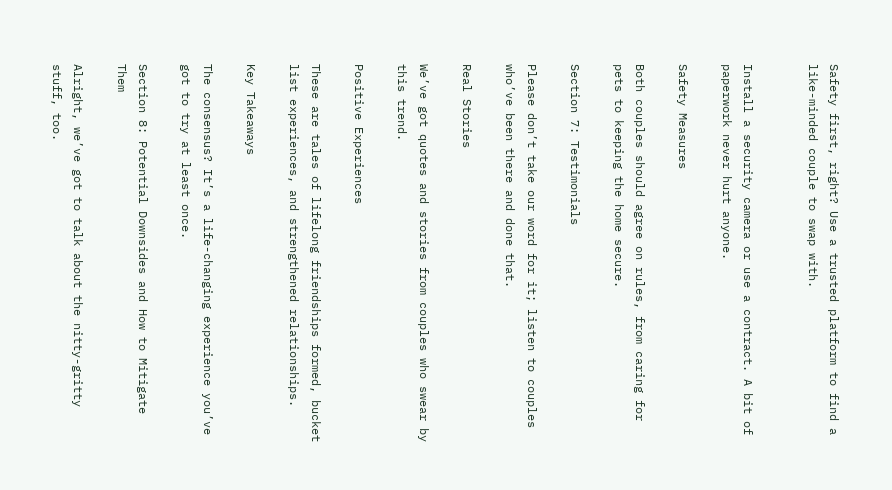Safety first, right? Use a trusted platform to find a like-minded couple to swap with.


Install a security camera or use a contract. A bit of paperwork never hurt anyone.

Safety Measures

Both couples should agree on rules, from caring for pets to keeping the home secure.

Section 7: Testimonials

Please don’t take our word for it; listen to couples who’ve been there and done that.

Real Stories

We’ve got quotes and stories from couples who swear by this trend.

Positive Experiences

These are tales of lifelong friendships formed, bucket list experiences, and strengthened relationships.

Key Takeaways

The consensus? It’s a life-changing experience you’ve got to try at least once.

Section 8: Potential Downsides and How to Mitigate Them

Alright, we’ve got to talk about the nitty-gritty stuff, too.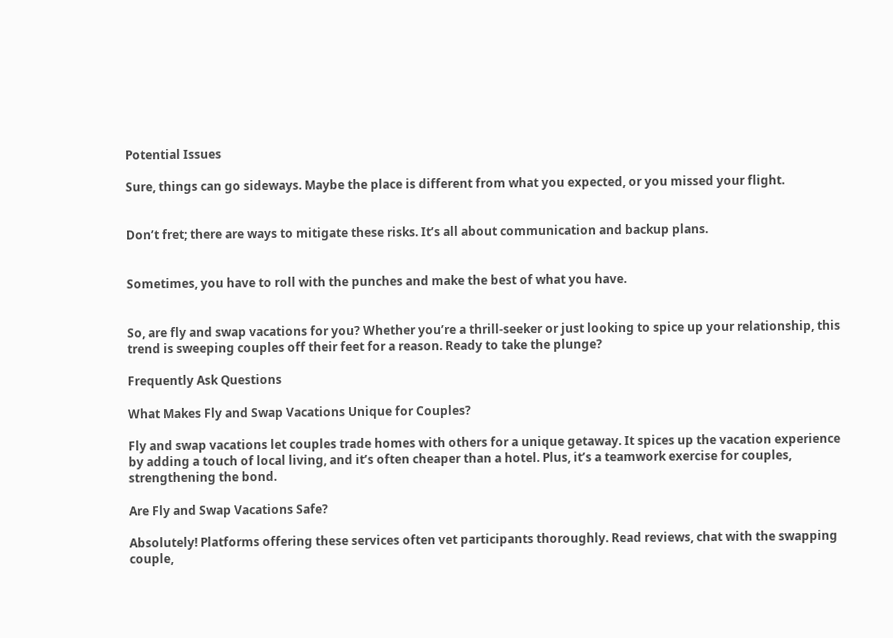Potential Issues

Sure, things can go sideways. Maybe the place is different from what you expected, or you missed your flight.


Don’t fret; there are ways to mitigate these risks. It’s all about communication and backup plans.


Sometimes, you have to roll with the punches and make the best of what you have.


So, are fly and swap vacations for you? Whether you’re a thrill-seeker or just looking to spice up your relationship, this trend is sweeping couples off their feet for a reason. Ready to take the plunge?

Frequently Ask Questions

What Makes Fly and Swap Vacations Unique for Couples?

Fly and swap vacations let couples trade homes with others for a unique getaway. It spices up the vacation experience by adding a touch of local living, and it’s often cheaper than a hotel. Plus, it’s a teamwork exercise for couples, strengthening the bond.

Are Fly and Swap Vacations Safe?

Absolutely! Platforms offering these services often vet participants thoroughly. Read reviews, chat with the swapping couple,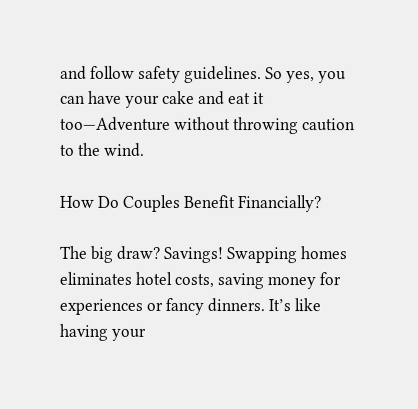and follow safety guidelines. So yes, you can have your cake and eat it too—Adventure without throwing caution to the wind.

How Do Couples Benefit Financially?

The big draw? Savings! Swapping homes eliminates hotel costs, saving money for experiences or fancy dinners. It’s like having your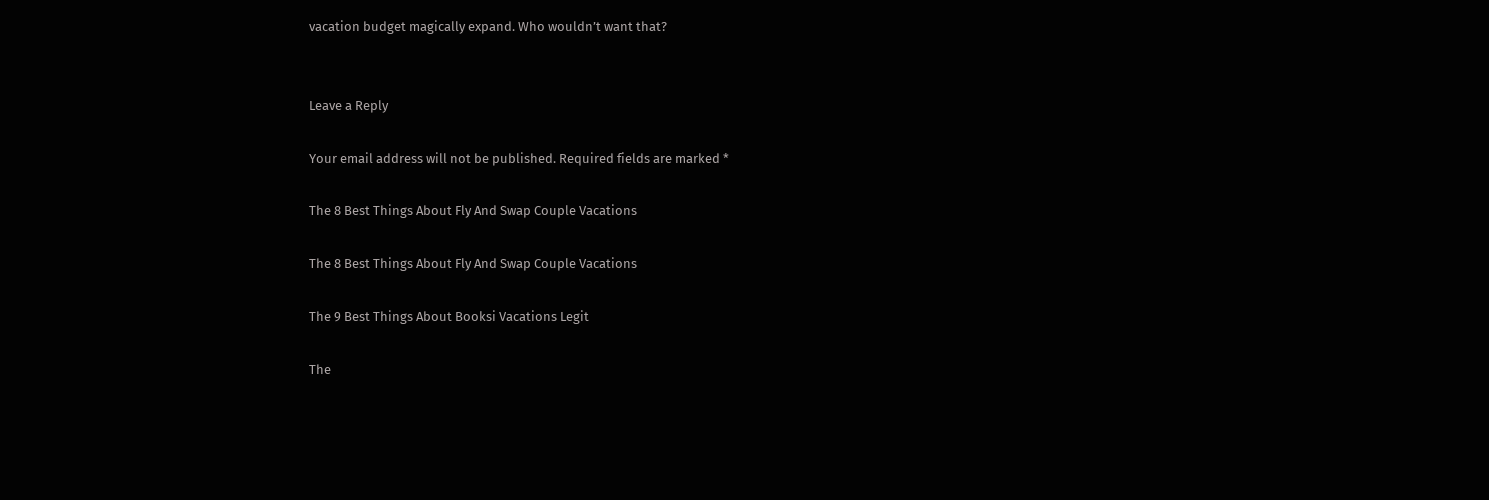vacation budget magically expand. Who wouldn’t want that?


Leave a Reply

Your email address will not be published. Required fields are marked *

The 8 Best Things About Fly And Swap Couple Vacations

The 8 Best Things About Fly And Swap Couple Vacations

The 9 Best Things About Booksi Vacations Legit

The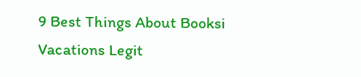9 Best Things About Booksi Vacations Legit